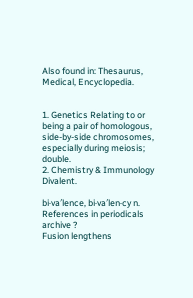Also found in: Thesaurus, Medical, Encyclopedia.


1. Genetics Relating to or being a pair of homologous, side-by-side chromosomes, especially during meiosis; double.
2. Chemistry & Immunology Divalent.

bi·va′lence, bi·va′len·cy n.
References in periodicals archive ?
Fusion lengthens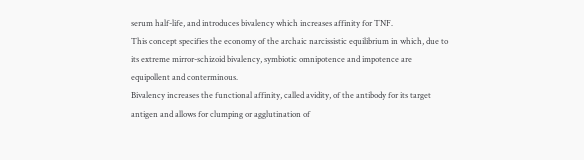serum half-life, and introduces bivalency which increases affinity for TNF.
This concept specifies the economy of the archaic narcissistic equilibrium in which, due to its extreme mirror-schizoid bivalency, symbiotic omnipotence and impotence are equipollent and conterminous.
Bivalency increases the functional affinity, called avidity, of the antibody for its target antigen and allows for clumping or agglutination of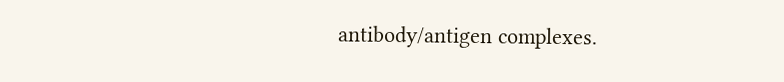antibody/antigen complexes.